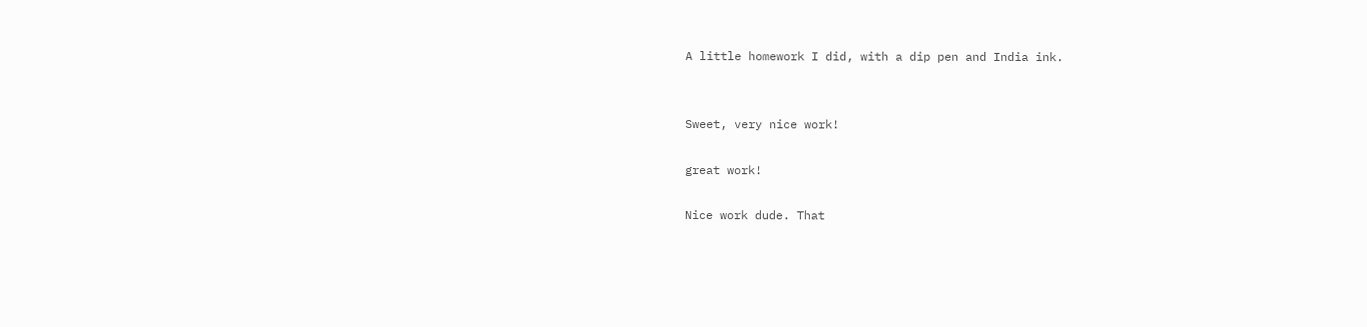A little homework I did, with a dip pen and India ink.


Sweet, very nice work!

great work!

Nice work dude. That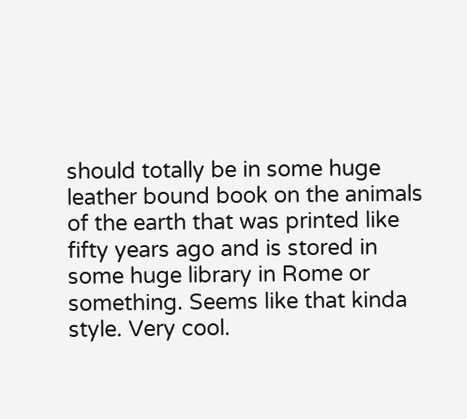should totally be in some huge leather bound book on the animals of the earth that was printed like fifty years ago and is stored in some huge library in Rome or something. Seems like that kinda style. Very cool.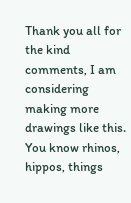Thank you all for the kind comments, I am considering making more drawings like this. You know rhinos, hippos, things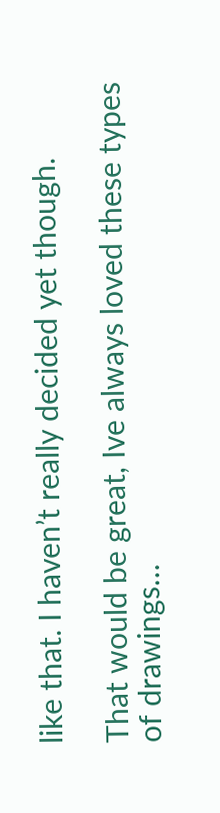like that. I haven’t really decided yet though.

That would be great, Ive always loved these types of drawings…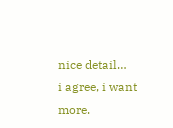nice detail…
i agree, i want more.